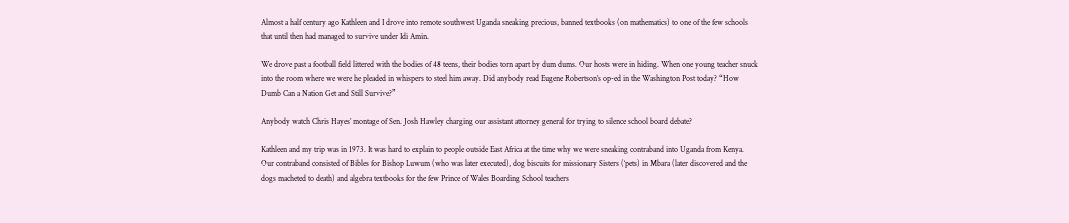Almost a half century ago Kathleen and I drove into remote southwest Uganda sneaking precious, banned textbooks (on mathematics) to one of the few schools that until then had managed to survive under Idi Amin.

We drove past a football field littered with the bodies of 48 teens, their bodies torn apart by dum dums. Our hosts were in hiding. When one young teacher snuck into the room where we were he pleaded in whispers to steel him away. Did anybody read Eugene Robertson’s op-ed in the Washington Post today? “How Dumb Can a Nation Get and Still Survive?”

Anybody watch Chris Hayes’ montage of Sen. Josh Hawley charging our assistant attorney general for trying to silence school board debate?

Kathleen and my trip was in 1973. It was hard to explain to people outside East Africa at the time why we were sneaking contraband into Uganda from Kenya. Our contraband consisted of Bibles for Bishop Luwum (who was later executed), dog biscuits for missionary Sisters (‘pets) in Mbara (later discovered and the dogs macheted to death) and algebra textbooks for the few Prince of Wales Boarding School teachers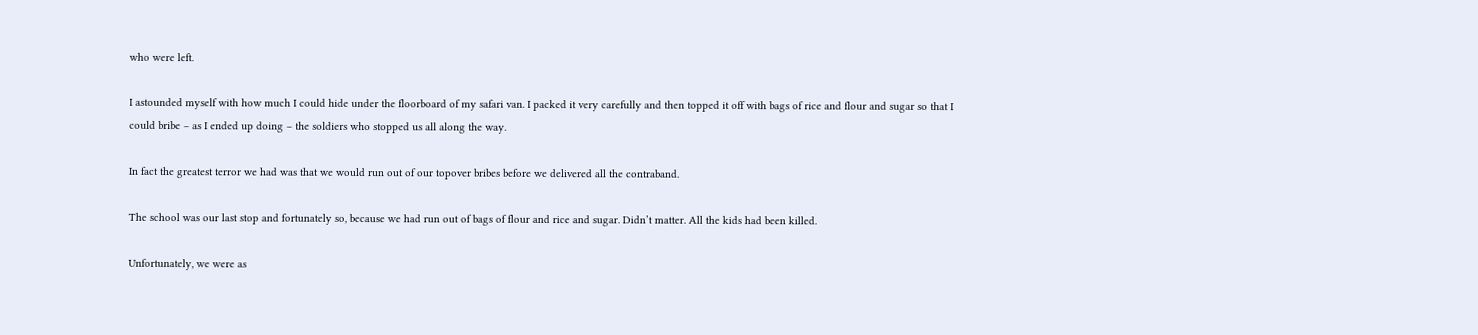who were left.

I astounded myself with how much I could hide under the floorboard of my safari van. I packed it very carefully and then topped it off with bags of rice and flour and sugar so that I could bribe – as I ended up doing – the soldiers who stopped us all along the way.

In fact the greatest terror we had was that we would run out of our topover bribes before we delivered all the contraband.

The school was our last stop and fortunately so, because we had run out of bags of flour and rice and sugar. Didn’t matter. All the kids had been killed.

Unfortunately, we were as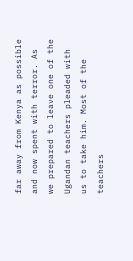far away from Kenya as possible and now spent with terror. As we prepared to leave one of the Ugandan teachers pleaded with us to take him. Most of the teachers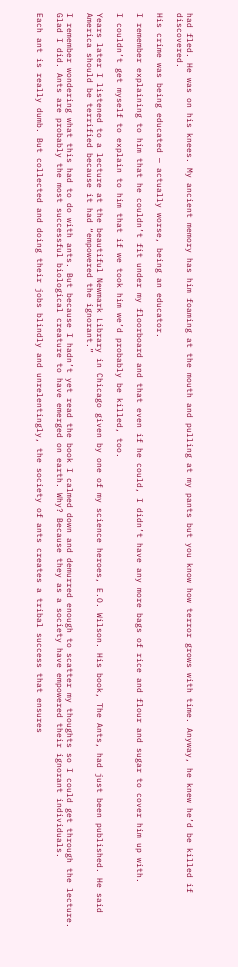had fled. He was on his knees. My ancient memory has him foaming at the mouth and pulling at my pants but you know how terror grows with time. Anyway, he knew he’d be killed if discovered.

His crime was being educated — actually worse, being an educator.

I remember explaining to him that he couldn’t fit under my floorboard and that even if he could, I didn’t have any more bags of rice and flour and sugar to cover him up with.

I couldn’t get myself to explain to him that if we took him we’d probably be killed, too.

Years later I listened to a lecture at the beautiful Newmark Library in Chicago given by one of my science heroes, E.O. Wilson. His book, The Ants, had just been published. He said America should be terrified because it had “empowered the ignorant.”

I remember wondering what this had to do with ants. But because I hadn’t yet read the book I calmed down and demurred enough to scatter my thoughts so I could get through the lecture. Glad I did. Ants are probably the most successful biological creature to have emerged on earth. Why? Because they as a society have empowered their ignorant individuals.

Each ant is really dumb. But collected and doing their jobs blindly and unrelentingly, the society of ants creates a tribal success that ensures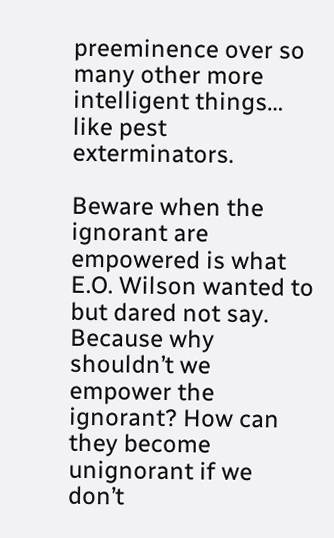preeminence over so many other more intelligent things… like pest exterminators.

Beware when the ignorant are empowered is what E.O. Wilson wanted to but dared not say. Because why shouldn’t we empower the ignorant? How can they become unignorant if we don’t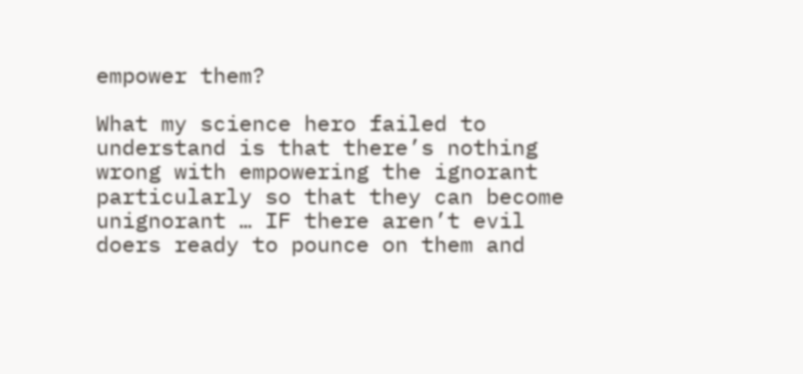empower them?

What my science hero failed to understand is that there’s nothing wrong with empowering the ignorant particularly so that they can become unignorant … IF there aren’t evil doers ready to pounce on them and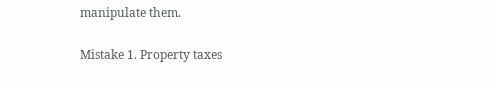manipulate them.

Mistake 1. Property taxes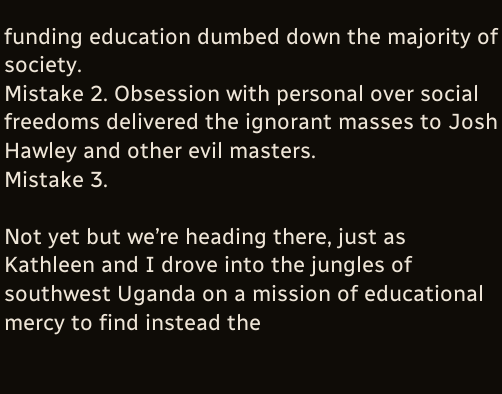funding education dumbed down the majority of society.
Mistake 2. Obsession with personal over social freedoms delivered the ignorant masses to Josh Hawley and other evil masters.
Mistake 3.

Not yet but we’re heading there, just as Kathleen and I drove into the jungles of southwest Uganda on a mission of educational mercy to find instead the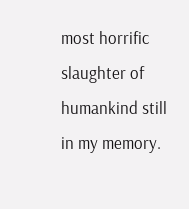most horrific slaughter of humankind still in my memory.